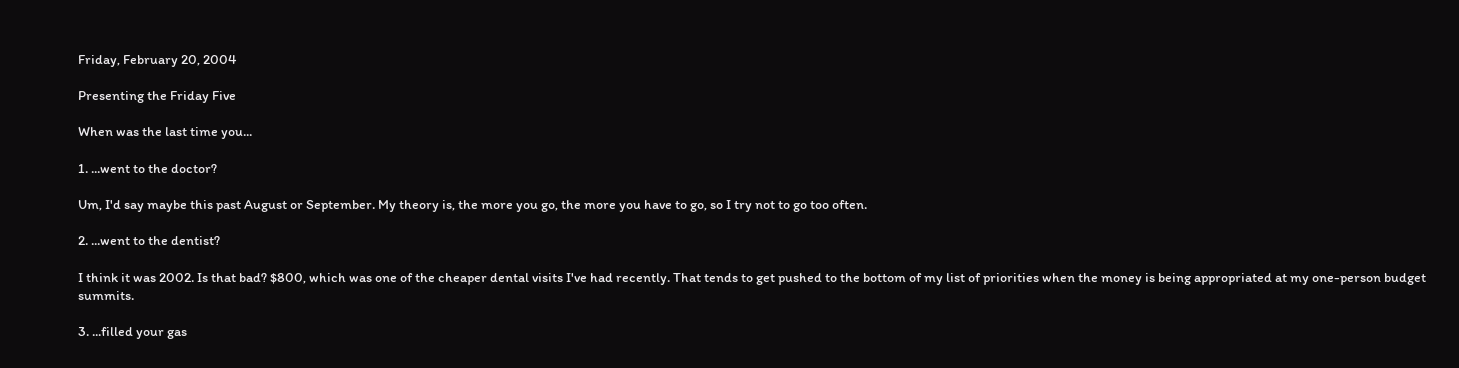Friday, February 20, 2004

Presenting the Friday Five

When was the last time you...

1. ...went to the doctor?

Um, I'd say maybe this past August or September. My theory is, the more you go, the more you have to go, so I try not to go too often.

2. ...went to the dentist?

I think it was 2002. Is that bad? $800, which was one of the cheaper dental visits I've had recently. That tends to get pushed to the bottom of my list of priorities when the money is being appropriated at my one-person budget summits.

3. ...filled your gas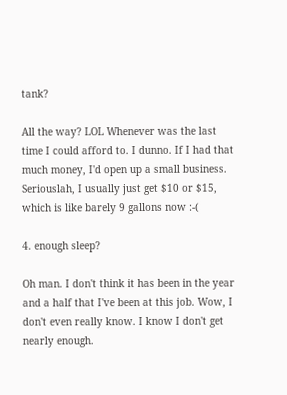tank?

All the way? LOL Whenever was the last time I could afford to. I dunno. If I had that much money, I'd open up a small business. Seriouslah, I usually just get $10 or $15, which is like barely 9 gallons now :-(

4. enough sleep?

Oh man. I don't think it has been in the year and a half that I've been at this job. Wow, I don't even really know. I know I don't get nearly enough.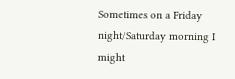Sometimes on a Friday night/Saturday morning I might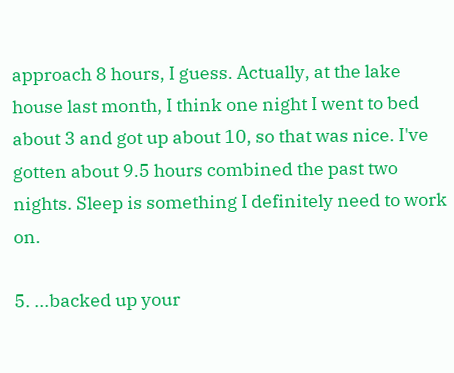approach 8 hours, I guess. Actually, at the lake house last month, I think one night I went to bed about 3 and got up about 10, so that was nice. I've gotten about 9.5 hours combined the past two nights. Sleep is something I definitely need to work on.

5. ...backed up your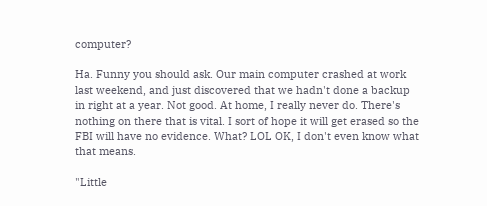computer?

Ha. Funny you should ask. Our main computer crashed at work last weekend, and just discovered that we hadn't done a backup in right at a year. Not good. At home, I really never do. There's nothing on there that is vital. I sort of hope it will get erased so the FBI will have no evidence. What? LOL OK, I don't even know what that means.

"Little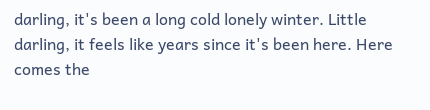darling, it's been a long cold lonely winter. Little darling, it feels like years since it's been here. Here comes the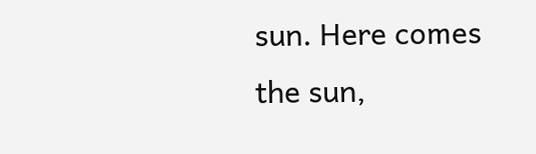sun. Here comes the sun,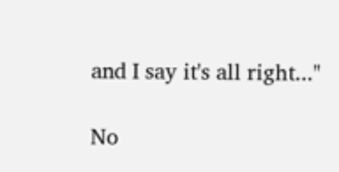and I say it's all right..."

No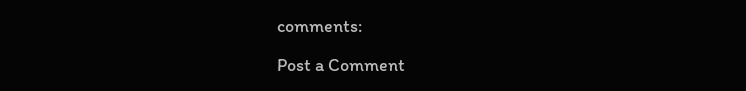comments:

Post a Comment